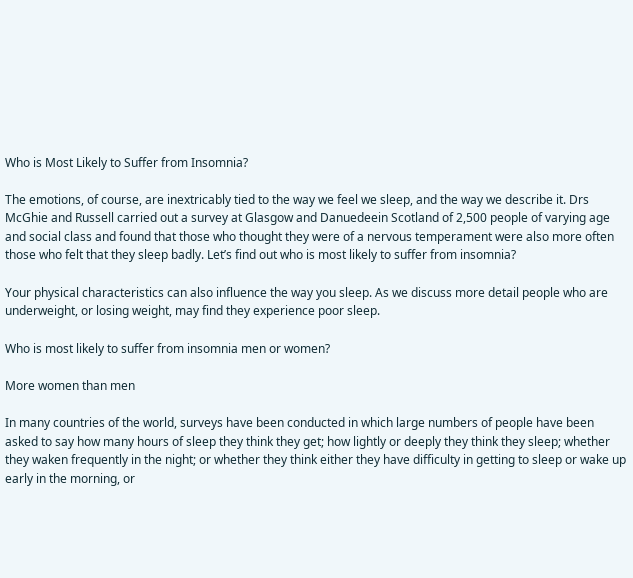Who is Most Likely to Suffer from Insomnia?

The emotions, of course, are inextricably tied to the way we feel we sleep, and the way we describe it. Drs McGhie and Russell carried out a survey at Glasgow and Danuedeein Scotland of 2,500 people of varying age and social class and found that those who thought they were of a nervous temperament were also more often those who felt that they sleep badly. Let’s find out who is most likely to suffer from insomnia?

Your physical characteristics can also influence the way you sleep. As we discuss more detail people who are underweight, or losing weight, may find they experience poor sleep.

Who is most likely to suffer from insomnia men or women?

More women than men

In many countries of the world, surveys have been conducted in which large numbers of people have been asked to say how many hours of sleep they think they get; how lightly or deeply they think they sleep; whether they waken frequently in the night; or whether they think either they have difficulty in getting to sleep or wake up early in the morning, or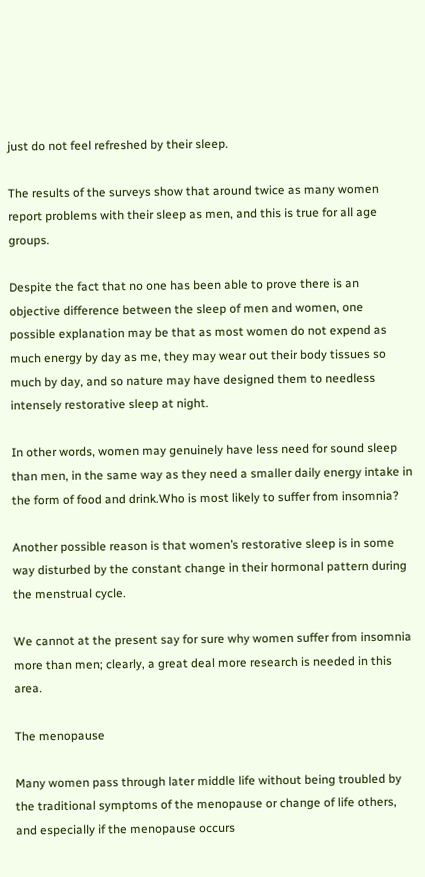just do not feel refreshed by their sleep.

The results of the surveys show that around twice as many women report problems with their sleep as men, and this is true for all age groups.

Despite the fact that no one has been able to prove there is an objective difference between the sleep of men and women, one possible explanation may be that as most women do not expend as much energy by day as me, they may wear out their body tissues so much by day, and so nature may have designed them to needless intensely restorative sleep at night.

In other words, women may genuinely have less need for sound sleep than men, in the same way as they need a smaller daily energy intake in the form of food and drink.Who is most likely to suffer from insomnia?

Another possible reason is that women’s restorative sleep is in some way disturbed by the constant change in their hormonal pattern during the menstrual cycle.

We cannot at the present say for sure why women suffer from insomnia more than men; clearly, a great deal more research is needed in this area.

The menopause

Many women pass through later middle life without being troubled by the traditional symptoms of the menopause or change of life others, and especially if the menopause occurs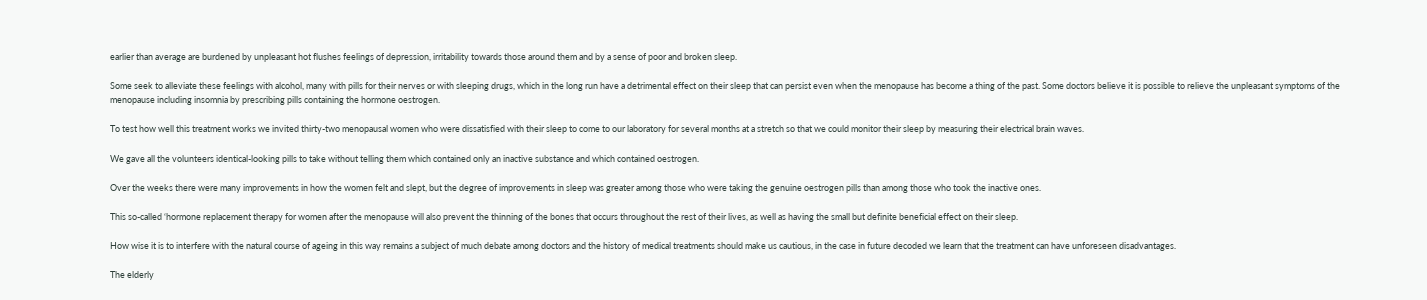earlier than average are burdened by unpleasant hot flushes feelings of depression, irritability towards those around them and by a sense of poor and broken sleep.

Some seek to alleviate these feelings with alcohol, many with pills for their nerves or with sleeping drugs, which in the long run have a detrimental effect on their sleep that can persist even when the menopause has become a thing of the past. Some doctors believe it is possible to relieve the unpleasant symptoms of the menopause including insomnia by prescribing pills containing the hormone oestrogen.

To test how well this treatment works we invited thirty-two menopausal women who were dissatisfied with their sleep to come to our laboratory for several months at a stretch so that we could monitor their sleep by measuring their electrical brain waves.

We gave all the volunteers identical-looking pills to take without telling them which contained only an inactive substance and which contained oestrogen.

Over the weeks there were many improvements in how the women felt and slept, but the degree of improvements in sleep was greater among those who were taking the genuine oestrogen pills than among those who took the inactive ones.

This so-called ‘hormone replacement therapy for women after the menopause will also prevent the thinning of the bones that occurs throughout the rest of their lives, as well as having the small but definite beneficial effect on their sleep.

How wise it is to interfere with the natural course of ageing in this way remains a subject of much debate among doctors and the history of medical treatments should make us cautious, in the case in future decoded we learn that the treatment can have unforeseen disadvantages.

The elderly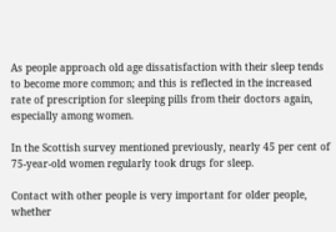As people approach old age dissatisfaction with their sleep tends to become more common; and this is reflected in the increased rate of prescription for sleeping pills from their doctors again, especially among women.

In the Scottish survey mentioned previously, nearly 45 per cent of 75-year-old women regularly took drugs for sleep.

Contact with other people is very important for older people, whether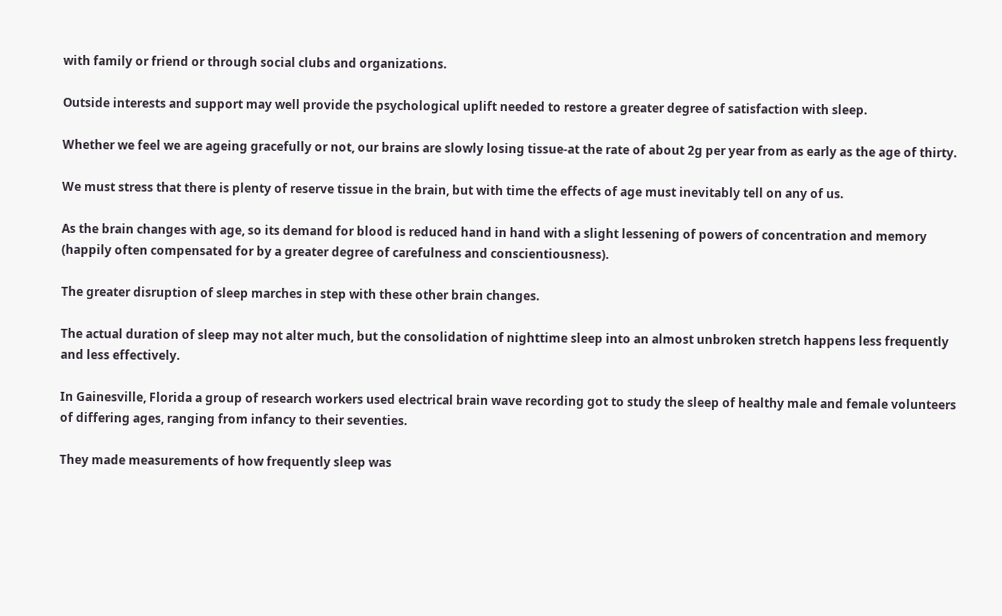with family or friend or through social clubs and organizations.

Outside interests and support may well provide the psychological uplift needed to restore a greater degree of satisfaction with sleep.

Whether we feel we are ageing gracefully or not, our brains are slowly losing tissue-at the rate of about 2g per year from as early as the age of thirty.

We must stress that there is plenty of reserve tissue in the brain, but with time the effects of age must inevitably tell on any of us.

As the brain changes with age, so its demand for blood is reduced hand in hand with a slight lessening of powers of concentration and memory (happily often compensated for by a greater degree of carefulness and conscientiousness).

The greater disruption of sleep marches in step with these other brain changes.

The actual duration of sleep may not alter much, but the consolidation of nighttime sleep into an almost unbroken stretch happens less frequently and less effectively.

In Gainesville, Florida a group of research workers used electrical brain wave recording got to study the sleep of healthy male and female volunteers of differing ages, ranging from infancy to their seventies.

They made measurements of how frequently sleep was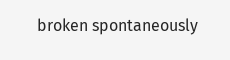broken spontaneously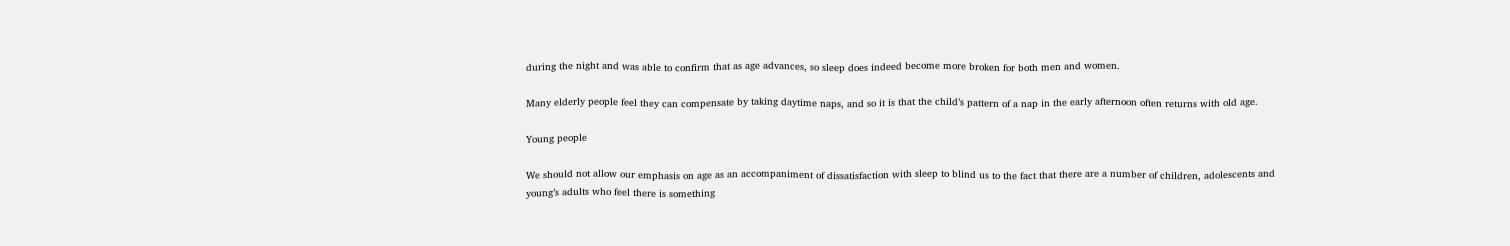during the night and was able to confirm that as age advances, so sleep does indeed become more broken for both men and women.

Many elderly people feel they can compensate by taking daytime naps, and so it is that the child’s pattern of a nap in the early afternoon often returns with old age.

Young people

We should not allow our emphasis on age as an accompaniment of dissatisfaction with sleep to blind us to the fact that there are a number of children, adolescents and young’s adults who feel there is something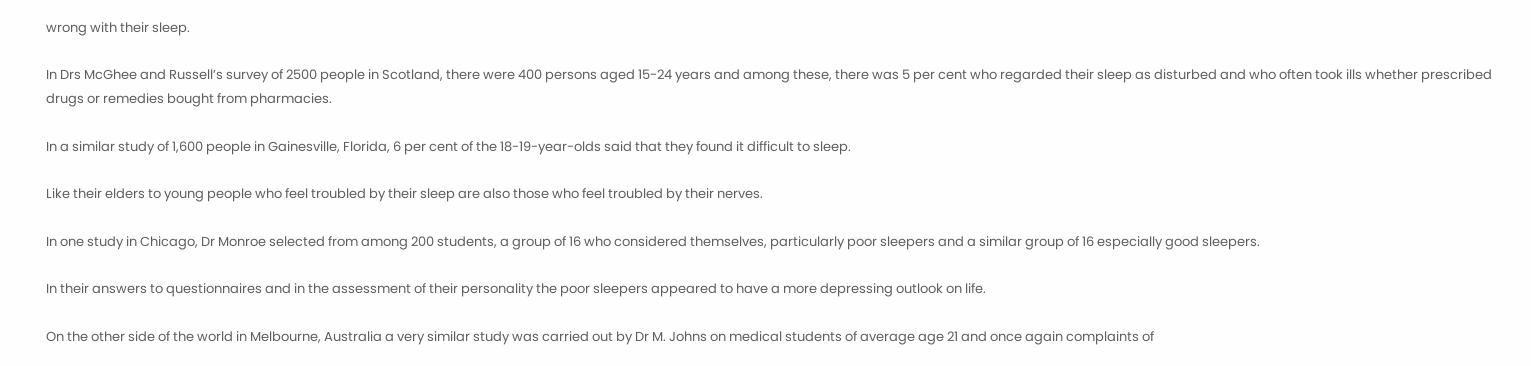wrong with their sleep.

In Drs McGhee and Russell’s survey of 2500 people in Scotland, there were 400 persons aged 15-24 years and among these, there was 5 per cent who regarded their sleep as disturbed and who often took ills whether prescribed drugs or remedies bought from pharmacies.

In a similar study of 1,600 people in Gainesville, Florida, 6 per cent of the 18-19-year-olds said that they found it difficult to sleep.

Like their elders to young people who feel troubled by their sleep are also those who feel troubled by their nerves.

In one study in Chicago, Dr Monroe selected from among 200 students, a group of 16 who considered themselves, particularly poor sleepers and a similar group of 16 especially good sleepers.

In their answers to questionnaires and in the assessment of their personality the poor sleepers appeared to have a more depressing outlook on life.

On the other side of the world in Melbourne, Australia a very similar study was carried out by Dr M. Johns on medical students of average age 21 and once again complaints of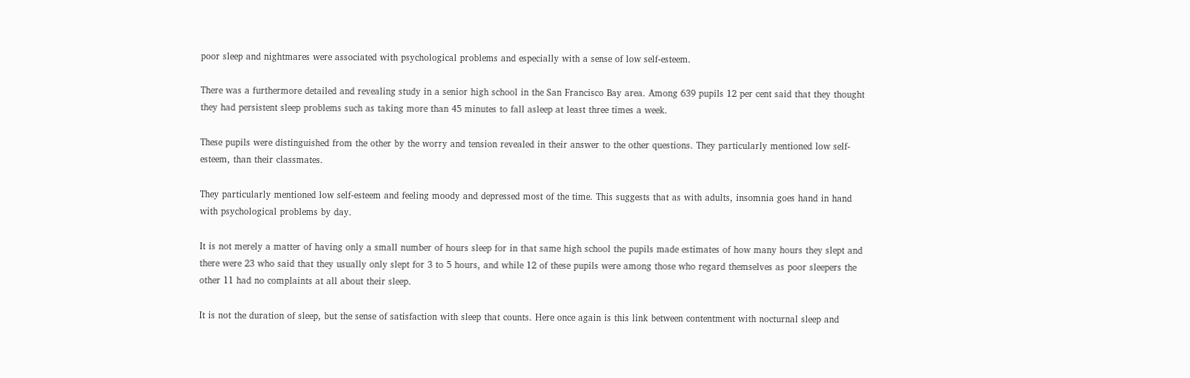poor sleep and nightmares were associated with psychological problems and especially with a sense of low self-esteem.

There was a furthermore detailed and revealing study in a senior high school in the San Francisco Bay area. Among 639 pupils 12 per cent said that they thought they had persistent sleep problems such as taking more than 45 minutes to fall asleep at least three times a week.

These pupils were distinguished from the other by the worry and tension revealed in their answer to the other questions. They particularly mentioned low self-esteem, than their classmates.

They particularly mentioned low self-esteem and feeling moody and depressed most of the time. This suggests that as with adults, insomnia goes hand in hand with psychological problems by day.

It is not merely a matter of having only a small number of hours sleep for in that same high school the pupils made estimates of how many hours they slept and there were 23 who said that they usually only slept for 3 to 5 hours, and while 12 of these pupils were among those who regard themselves as poor sleepers the other 11 had no complaints at all about their sleep.

It is not the duration of sleep, but the sense of satisfaction with sleep that counts. Here once again is this link between contentment with nocturnal sleep and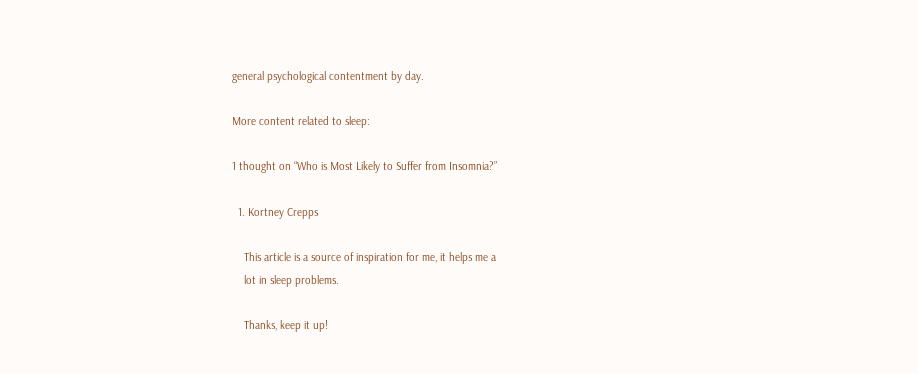general psychological contentment by day.

More content related to sleep:

1 thought on “Who is Most Likely to Suffer from Insomnia?”

  1. Kortney Crepps

    This article is a source of inspiration for me, it helps me a
    lot in sleep problems.

    Thanks, keep it up!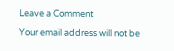Leave a Comment

Your email address will not be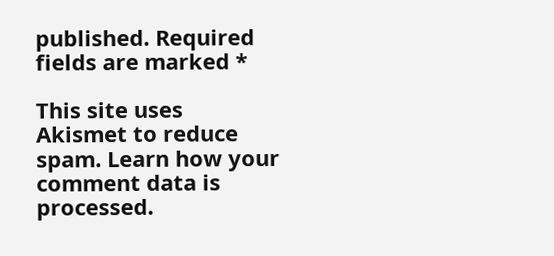published. Required fields are marked *

This site uses Akismet to reduce spam. Learn how your comment data is processed.